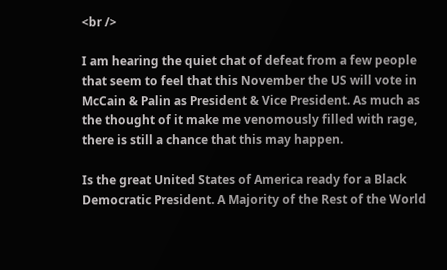<br />

I am hearing the quiet chat of defeat from a few people that seem to feel that this November the US will vote in McCain & Palin as President & Vice President. As much as the thought of it make me venomously filled with rage, there is still a chance that this may happen.

Is the great United States of America ready for a Black Democratic President. A Majority of the Rest of the World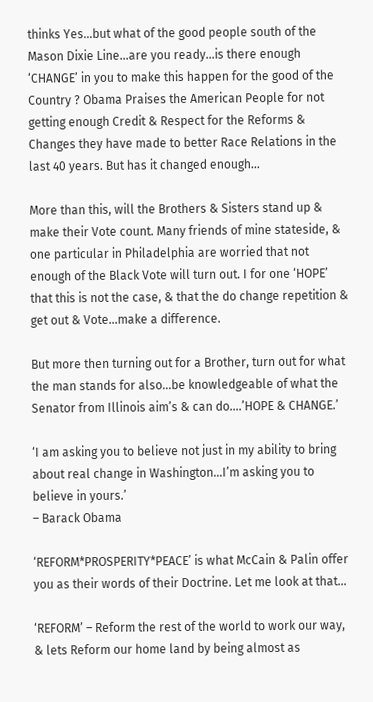thinks Yes…but what of the good people south of the Mason Dixie Line…are you ready…is there enough ‘CHANGE’ in you to make this happen for the good of the Country ? Obama Praises the American People for not getting enough Credit & Respect for the Reforms & Changes they have made to better Race Relations in the last 40 years. But has it changed enough…

More than this, will the Brothers & Sisters stand up & make their Vote count. Many friends of mine stateside, & one particular in Philadelphia are worried that not enough of the Black Vote will turn out. I for one ‘HOPE’ that this is not the case, & that the do change repetition & get out & Vote…make a difference.

But more then turning out for a Brother, turn out for what the man stands for also…be knowledgeable of what the Senator from Illinois aim’s & can do….’HOPE & CHANGE.’

‘I am asking you to believe not just in my ability to bring about real change in Washington…I’m asking you to believe in yours.’
– Barack Obama

‘REFORM*PROSPERITY*PEACE’ is what McCain & Palin offer you as their words of their Doctrine. Let me look at that…

‘REFORM’ – Reform the rest of the world to work our way, & lets Reform our home land by being almost as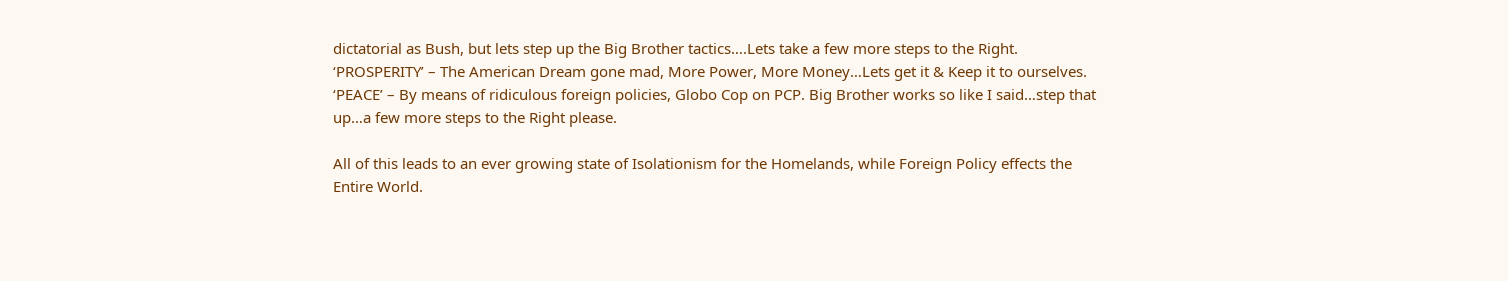dictatorial as Bush, but lets step up the Big Brother tactics….Lets take a few more steps to the Right.
‘PROSPERITY’ – The American Dream gone mad, More Power, More Money…Lets get it & Keep it to ourselves.
‘PEACE’ – By means of ridiculous foreign policies, Globo Cop on PCP. Big Brother works so like I said…step that up…a few more steps to the Right please.

All of this leads to an ever growing state of Isolationism for the Homelands, while Foreign Policy effects the Entire World.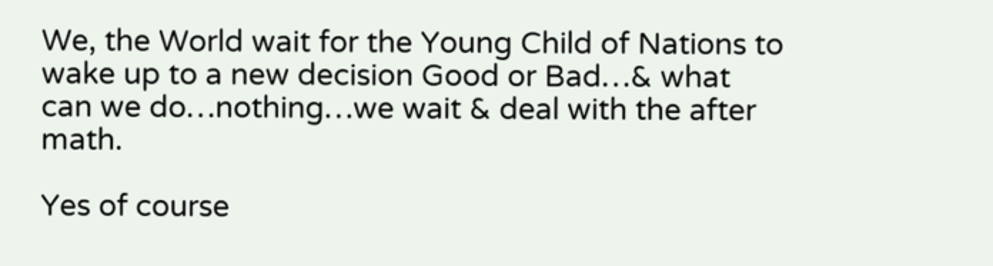We, the World wait for the Young Child of Nations to wake up to a new decision Good or Bad…& what can we do…nothing…we wait & deal with the after math.

Yes of course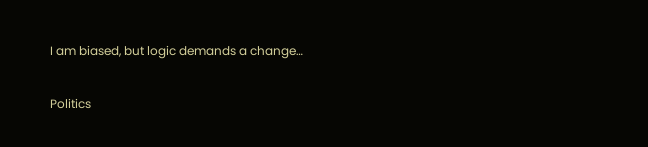I am biased, but logic demands a change…

Politics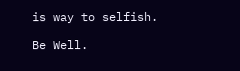is way to selfish.

Be Well.